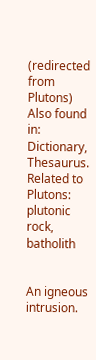(redirected from Plutons)
Also found in: Dictionary, Thesaurus.
Related to Plutons: plutonic rock, batholith


An igneous intrusion.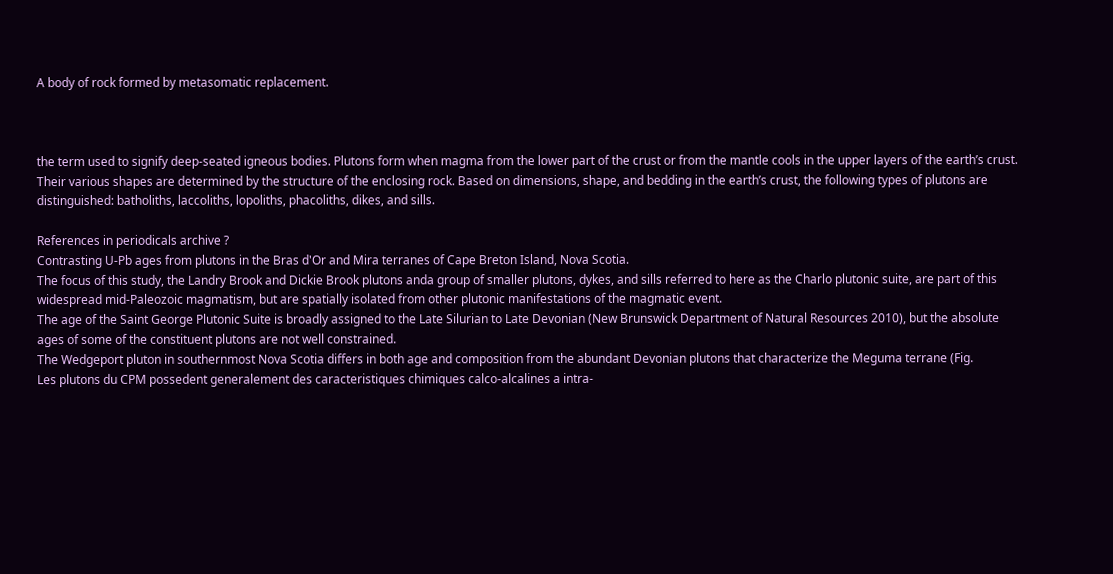A body of rock formed by metasomatic replacement.



the term used to signify deep-seated igneous bodies. Plutons form when magma from the lower part of the crust or from the mantle cools in the upper layers of the earth’s crust. Their various shapes are determined by the structure of the enclosing rock. Based on dimensions, shape, and bedding in the earth’s crust, the following types of plutons are distinguished: batholiths, laccoliths, lopoliths, phacoliths, dikes, and sills.

References in periodicals archive ?
Contrasting U-Pb ages from plutons in the Bras d'Or and Mira terranes of Cape Breton Island, Nova Scotia.
The focus of this study, the Landry Brook and Dickie Brook plutons anda group of smaller plutons, dykes, and sills referred to here as the Charlo plutonic suite, are part of this widespread mid-Paleozoic magmatism, but are spatially isolated from other plutonic manifestations of the magmatic event.
The age of the Saint George Plutonic Suite is broadly assigned to the Late Silurian to Late Devonian (New Brunswick Department of Natural Resources 2010), but the absolute ages of some of the constituent plutons are not well constrained.
The Wedgeport pluton in southernmost Nova Scotia differs in both age and composition from the abundant Devonian plutons that characterize the Meguma terrane (Fig.
Les plutons du CPM possedent generalement des caracteristiques chimiques calco-alcalines a intra-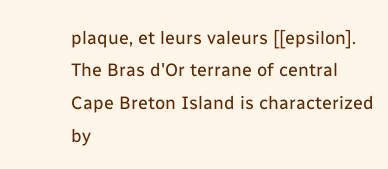plaque, et leurs valeurs [[epsilon].
The Bras d'Or terrane of central Cape Breton Island is characterized by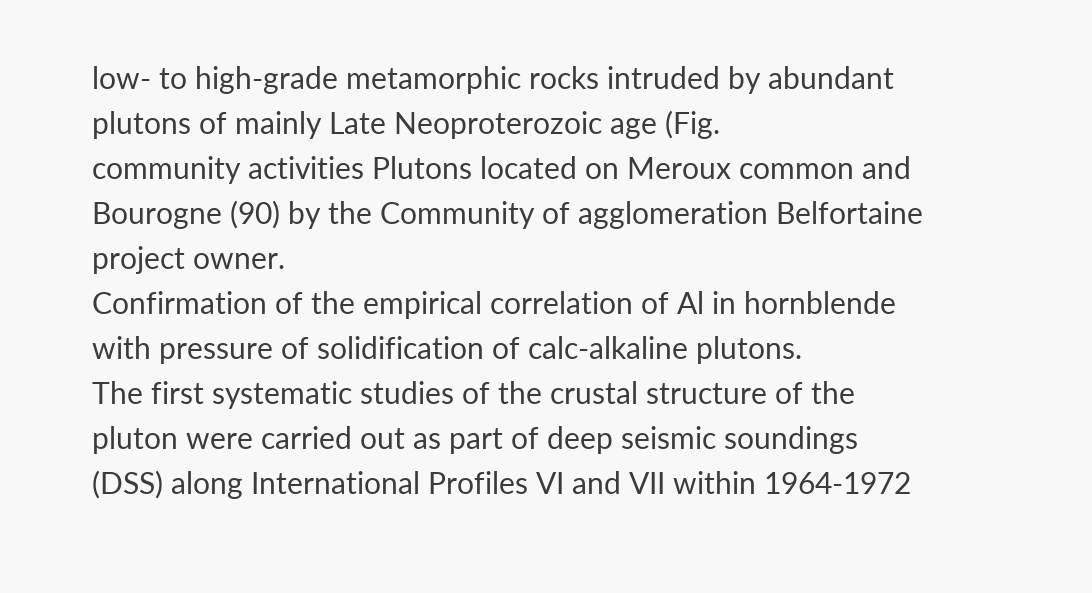low- to high-grade metamorphic rocks intruded by abundant plutons of mainly Late Neoproterozoic age (Fig.
community activities Plutons located on Meroux common and Bourogne (90) by the Community of agglomeration Belfortaine project owner.
Confirmation of the empirical correlation of Al in hornblende with pressure of solidification of calc-alkaline plutons.
The first systematic studies of the crustal structure of the pluton were carried out as part of deep seismic soundings (DSS) along International Profiles VI and VII within 1964-1972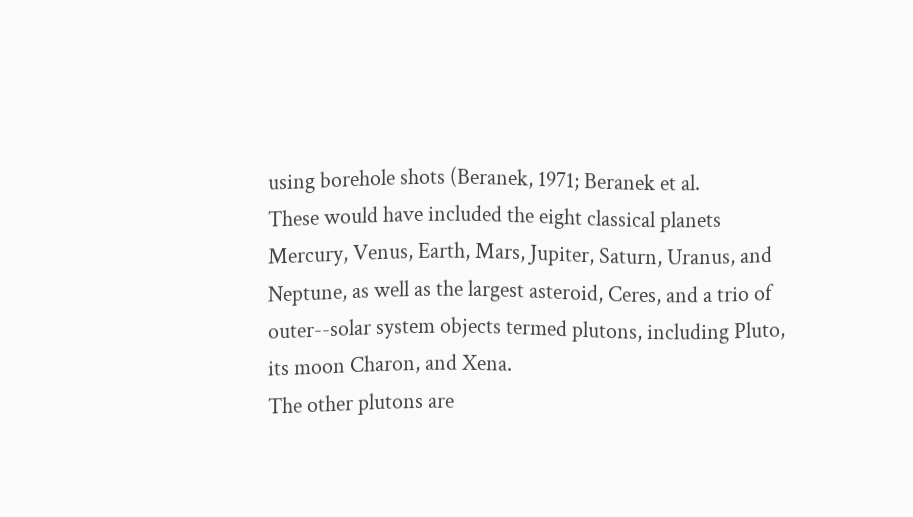using borehole shots (Beranek, 1971; Beranek et al.
These would have included the eight classical planets Mercury, Venus, Earth, Mars, Jupiter, Saturn, Uranus, and Neptune, as well as the largest asteroid, Ceres, and a trio of outer--solar system objects termed plutons, including Pluto, its moon Charon, and Xena.
The other plutons are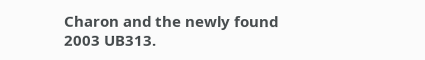Charon and the newly found 2003 UB313.